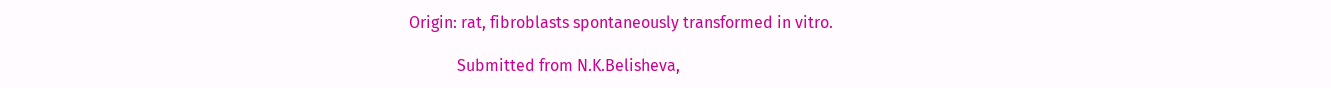Origin: rat, fibroblasts spontaneously transformed in vitro.

            Submitted from N.K.Belisheva,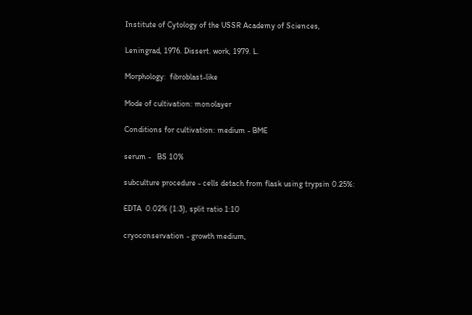Institute of Cytology of the USSR Academy of Sciences,

Leningrad, 1976. Dissert. work, 1979. L.

Morphology:  fibroblast-like

Mode of cultivation: monolayer

Conditions for cultivation: medium - BME

serum -   BS 10%

subculture procedure - cells detach from flask using trypsin 0.25%:

EDTA  0.02% (1:3), split ratio 1:10

cryoconservation - growth medium,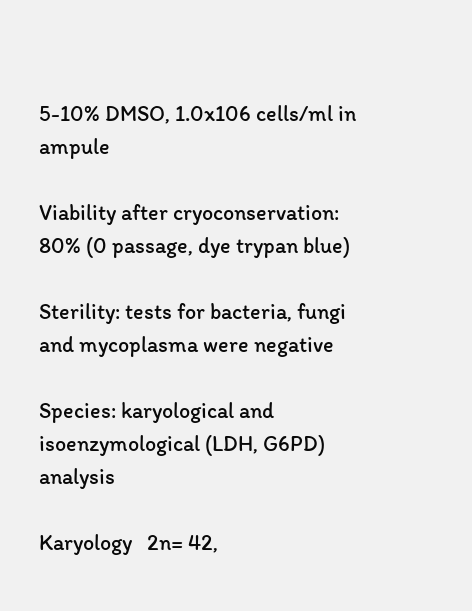5-10% DMSO, 1.0x106 cells/ml in ampule

Viability after cryoconservation:     80% (0 passage, dye trypan blue)

Sterility: tests for bacteria, fungi and mycoplasma were negative

Species: karyological and isoenzymological (LDH, G6PD) analysis

Karyology   2n= 42,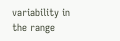variability in the range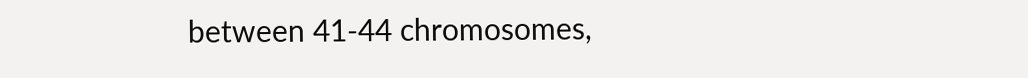between 41-44 chromosomes,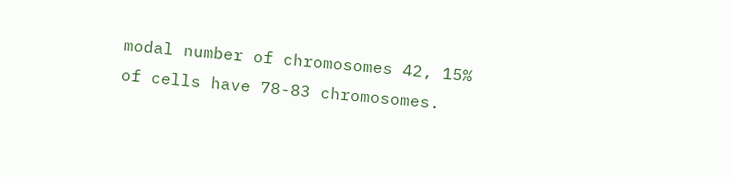modal number of chromosomes 42, 15% of cells have 78-83 chromosomes.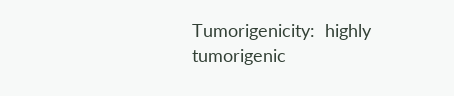Tumorigenicity:  highly tumorigenic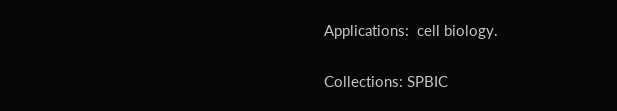Applications:  cell biology.

Collections: SPBIC